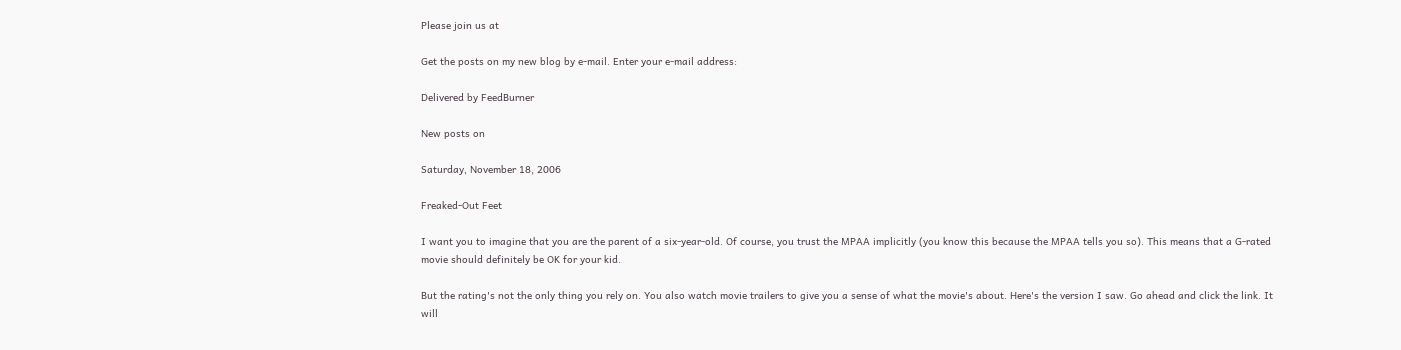Please join us at

Get the posts on my new blog by e-mail. Enter your e-mail address:

Delivered by FeedBurner

New posts on

Saturday, November 18, 2006

Freaked-Out Feet

I want you to imagine that you are the parent of a six-year-old. Of course, you trust the MPAA implicitly (you know this because the MPAA tells you so). This means that a G-rated movie should definitely be OK for your kid.

But the rating's not the only thing you rely on. You also watch movie trailers to give you a sense of what the movie's about. Here's the version I saw. Go ahead and click the link. It will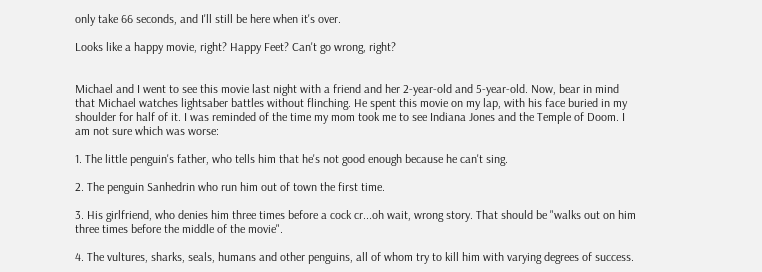only take 66 seconds, and I'll still be here when it's over.

Looks like a happy movie, right? Happy Feet? Can't go wrong, right?


Michael and I went to see this movie last night with a friend and her 2-year-old and 5-year-old. Now, bear in mind that Michael watches lightsaber battles without flinching. He spent this movie on my lap, with his face buried in my shoulder for half of it. I was reminded of the time my mom took me to see Indiana Jones and the Temple of Doom. I am not sure which was worse:

1. The little penguin's father, who tells him that he's not good enough because he can't sing.

2. The penguin Sanhedrin who run him out of town the first time.

3. His girlfriend, who denies him three times before a cock cr...oh wait, wrong story. That should be "walks out on him three times before the middle of the movie".

4. The vultures, sharks, seals, humans and other penguins, all of whom try to kill him with varying degrees of success.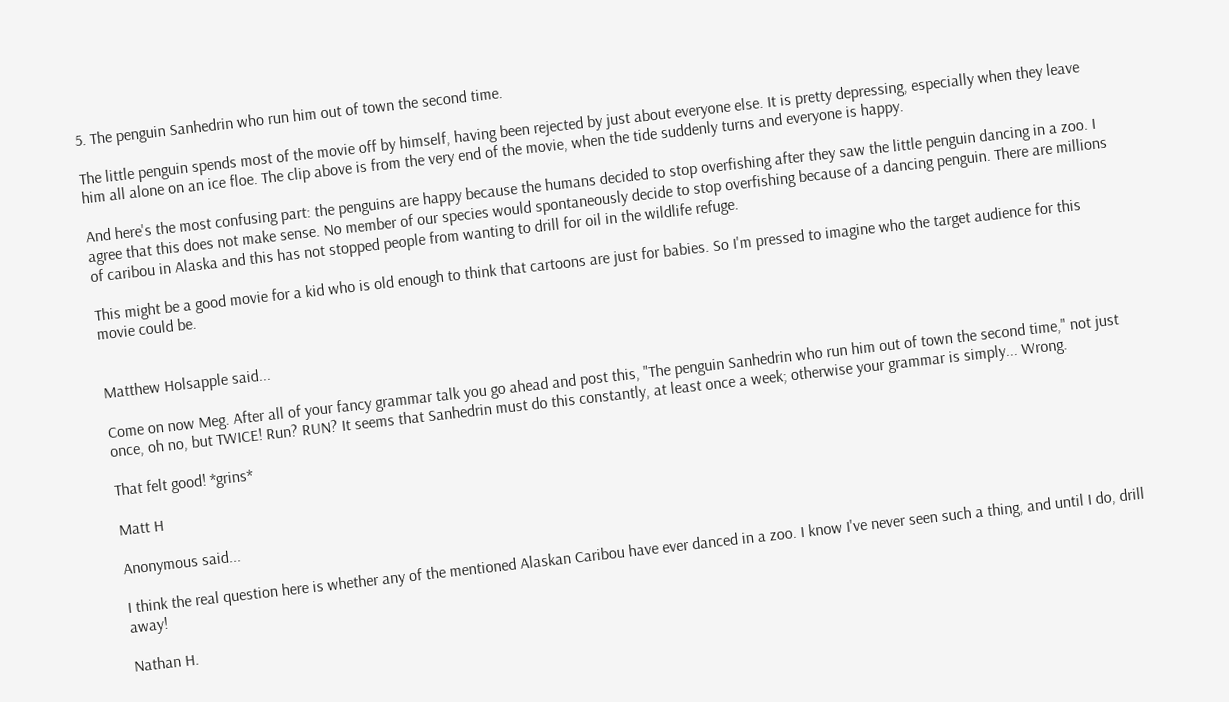5. The penguin Sanhedrin who run him out of town the second time.

The little penguin spends most of the movie off by himself, having been rejected by just about everyone else. It is pretty depressing, especially when they leave him all alone on an ice floe. The clip above is from the very end of the movie, when the tide suddenly turns and everyone is happy.

And here's the most confusing part: the penguins are happy because the humans decided to stop overfishing after they saw the little penguin dancing in a zoo. I agree that this does not make sense. No member of our species would spontaneously decide to stop overfishing because of a dancing penguin. There are millions of caribou in Alaska and this has not stopped people from wanting to drill for oil in the wildlife refuge.

This might be a good movie for a kid who is old enough to think that cartoons are just for babies. So I'm pressed to imagine who the target audience for this movie could be.


Matthew Holsapple said...

Come on now Meg. After all of your fancy grammar talk you go ahead and post this, "The penguin Sanhedrin who run him out of town the second time," not just once, oh no, but TWICE! Run? RUN? It seems that Sanhedrin must do this constantly, at least once a week; otherwise your grammar is simply... Wrong.

That felt good! *grins*

Matt H

Anonymous said...

I think the real question here is whether any of the mentioned Alaskan Caribou have ever danced in a zoo. I know I've never seen such a thing, and until I do, drill away!

Nathan H.